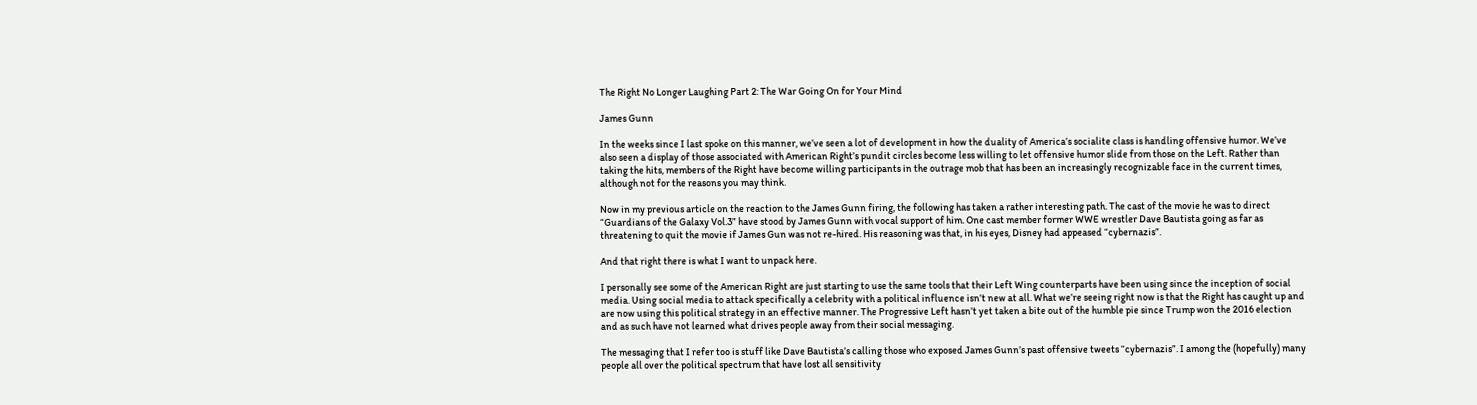The Right No Longer Laughing Part 2: The War Going On for Your Mind

James Gunn

In the weeks since I last spoke on this manner, we’ve seen a lot of development in how the duality of America’s socialite class is handling offensive humor. We’ve also seen a display of those associated with American Right’s pundit circles become less willing to let offensive humor slide from those on the Left. Rather than taking the hits, members of the Right have become willing participants in the outrage mob that has been an increasingly recognizable face in the current times, although not for the reasons you may think.

Now in my previous article on the reaction to the James Gunn firing, the following has taken a rather interesting path. The cast of the movie he was to direct “Guardians of the Galaxy Vol.3” have stood by James Gunn with vocal support of him. One cast member former WWE wrestler Dave Bautista going as far as threatening to quit the movie if James Gun was not re-hired. His reasoning was that, in his eyes, Disney had appeased “cybernazis”.

And that right there is what I want to unpack here.

I personally see some of the American Right are just starting to use the same tools that their Left Wing counterparts have been using since the inception of social media. Using social media to attack specifically a celebrity with a political influence isn’t new at all. What we’re seeing right now is that the Right has caught up and are now using this political strategy in an effective manner. The Progressive Left hasn’t yet taken a bite out of the humble pie since Trump won the 2016 election and as such have not learned what drives people away from their social messaging.

The messaging that I refer too is stuff like Dave Bautista’s calling those who exposed James Gunn’s past offensive tweets “cybernazis”. I among the (hopefully) many people all over the political spectrum that have lost all sensitivity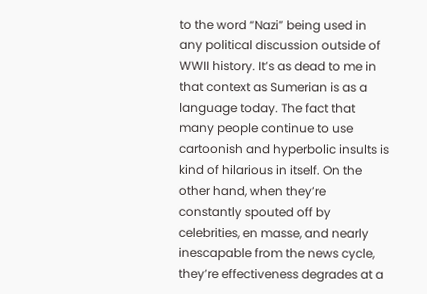to the word “Nazi” being used in any political discussion outside of WWII history. It’s as dead to me in that context as Sumerian is as a language today. The fact that many people continue to use cartoonish and hyperbolic insults is kind of hilarious in itself. On the other hand, when they’re constantly spouted off by celebrities, en masse, and nearly inescapable from the news cycle, they’re effectiveness degrades at a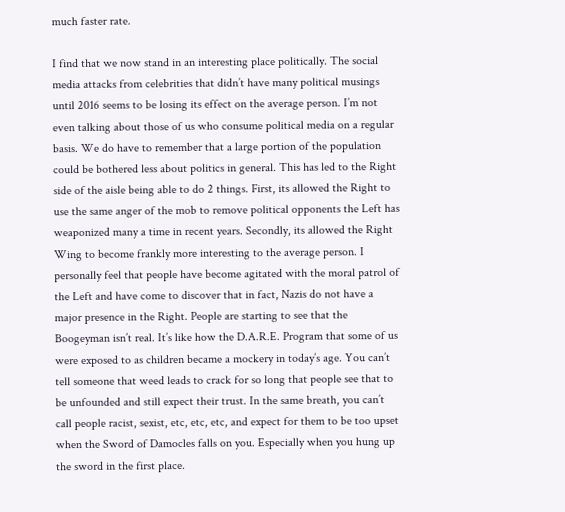much faster rate.

I find that we now stand in an interesting place politically. The social media attacks from celebrities that didn’t have many political musings until 2016 seems to be losing its effect on the average person. I’m not even talking about those of us who consume political media on a regular basis. We do have to remember that a large portion of the population could be bothered less about politics in general. This has led to the Right side of the aisle being able to do 2 things. First, its allowed the Right to use the same anger of the mob to remove political opponents the Left has weaponized many a time in recent years. Secondly, its allowed the Right Wing to become frankly more interesting to the average person. I personally feel that people have become agitated with the moral patrol of the Left and have come to discover that in fact, Nazis do not have a major presence in the Right. People are starting to see that the Boogeyman isn’t real. It’s like how the D.A.R.E. Program that some of us were exposed to as children became a mockery in today’s age. You can’t tell someone that weed leads to crack for so long that people see that to be unfounded and still expect their trust. In the same breath, you can’t call people racist, sexist, etc, etc, etc, and expect for them to be too upset when the Sword of Damocles falls on you. Especially when you hung up the sword in the first place.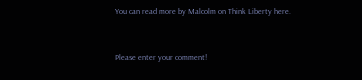You can read more by Malcolm on Think Liberty here.


Please enter your comment!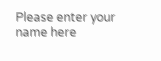Please enter your name here